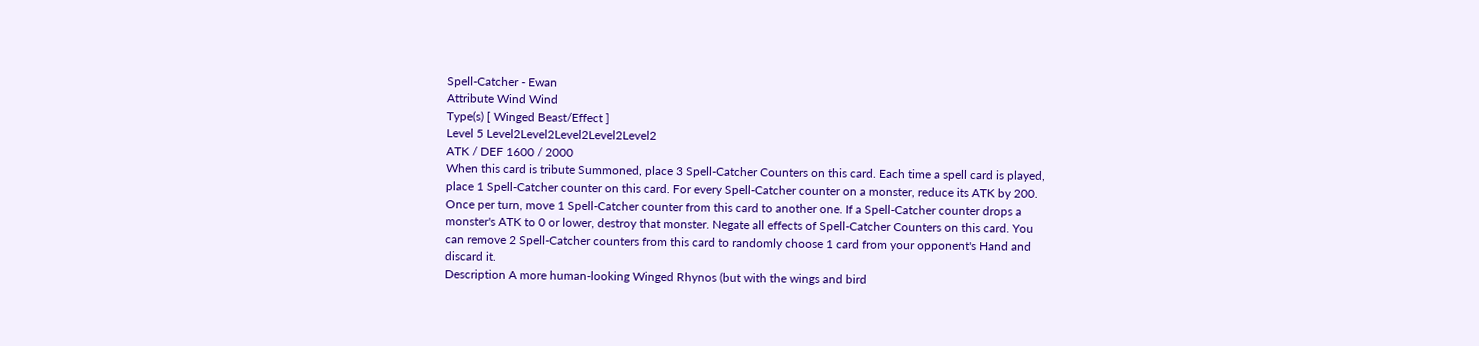Spell-Catcher - Ewan
Attribute Wind Wind
Type(s) [ Winged Beast/Effect ]
Level 5 Level2Level2Level2Level2Level2
ATK / DEF 1600 / 2000
When this card is tribute Summoned, place 3 Spell-Catcher Counters on this card. Each time a spell card is played, place 1 Spell-Catcher counter on this card. For every Spell-Catcher counter on a monster, reduce its ATK by 200. Once per turn, move 1 Spell-Catcher counter from this card to another one. If a Spell-Catcher counter drops a monster's ATK to 0 or lower, destroy that monster. Negate all effects of Spell-Catcher Counters on this card. You can remove 2 Spell-Catcher counters from this card to randomly choose 1 card from your opponent's Hand and discard it.
Description A more human-looking Winged Rhynos (but with the wings and bird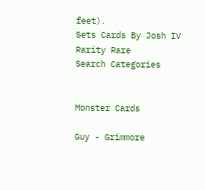feet).
Sets Cards By Josh IV
Rarity Rare
Search Categories


Monster Cards

Guy - Grimmore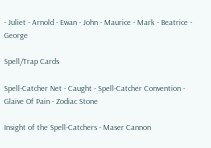- Juliet - Arnold - Ewan - John - Maurice - Mark - Beatrice - George

Spell/Trap Cards

Spell-Catcher Net - Caught - Spell-Catcher Convention - Glaive Of Pain - Zodiac Stone

Insight of the Spell-Catchers - Maser Cannon